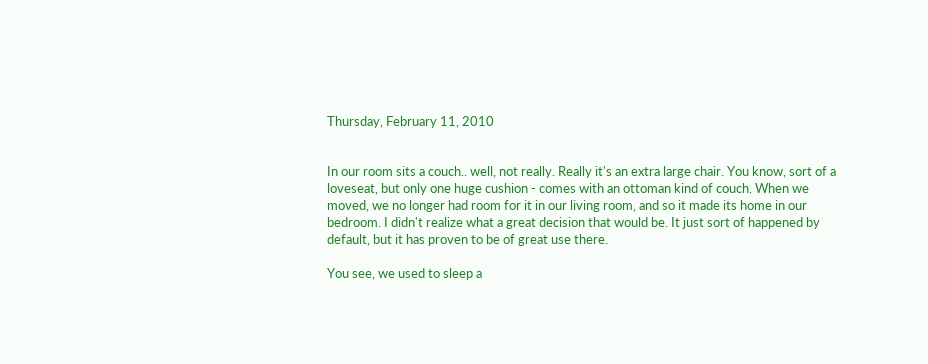Thursday, February 11, 2010


In our room sits a couch.. well, not really. Really it's an extra large chair. You know, sort of a loveseat, but only one huge cushion - comes with an ottoman kind of couch. When we moved, we no longer had room for it in our living room, and so it made its home in our bedroom. I didn't realize what a great decision that would be. It just sort of happened by default, but it has proven to be of great use there.

You see, we used to sleep a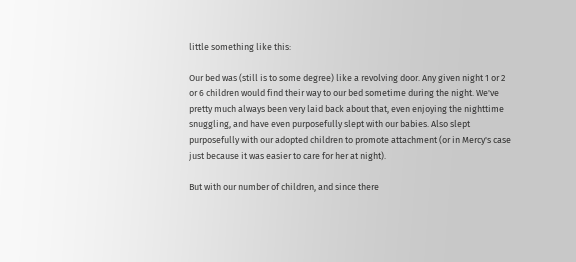little something like this:

Our bed was (still is to some degree) like a revolving door. Any given night 1 or 2 or 6 children would find their way to our bed sometime during the night. We've pretty much always been very laid back about that, even enjoying the nighttime snuggling, and have even purposefully slept with our babies. Also slept purposefully with our adopted children to promote attachment (or in Mercy's case just because it was easier to care for her at night).

But with our number of children, and since there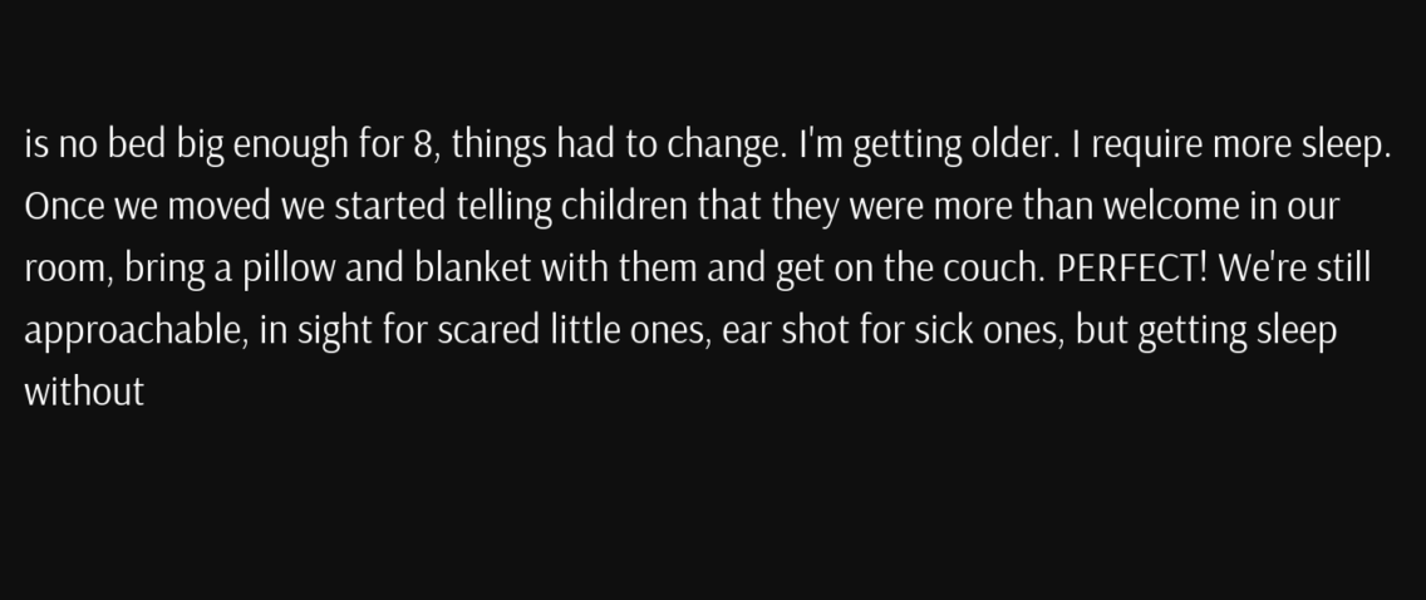is no bed big enough for 8, things had to change. I'm getting older. I require more sleep. Once we moved we started telling children that they were more than welcome in our room, bring a pillow and blanket with them and get on the couch. PERFECT! We're still approachable, in sight for scared little ones, ear shot for sick ones, but getting sleep without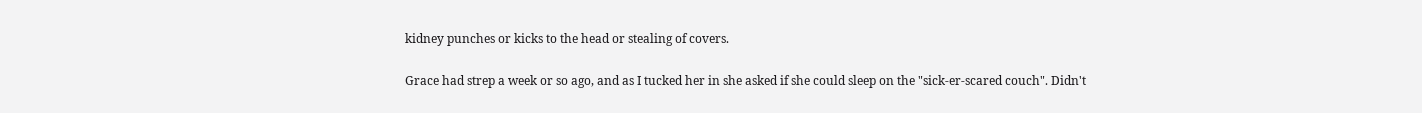kidney punches or kicks to the head or stealing of covers.

Grace had strep a week or so ago, and as I tucked her in she asked if she could sleep on the "sick-er-scared couch". Didn't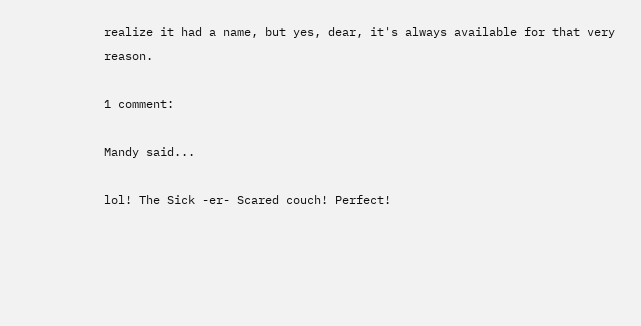realize it had a name, but yes, dear, it's always available for that very reason.

1 comment:

Mandy said...

lol! The Sick -er- Scared couch! Perfect!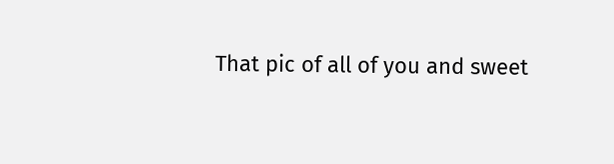That pic of all of you and sweet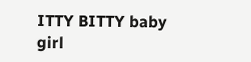ITTY BITTY baby girl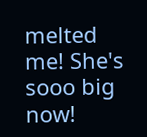melted me! She's sooo big now!